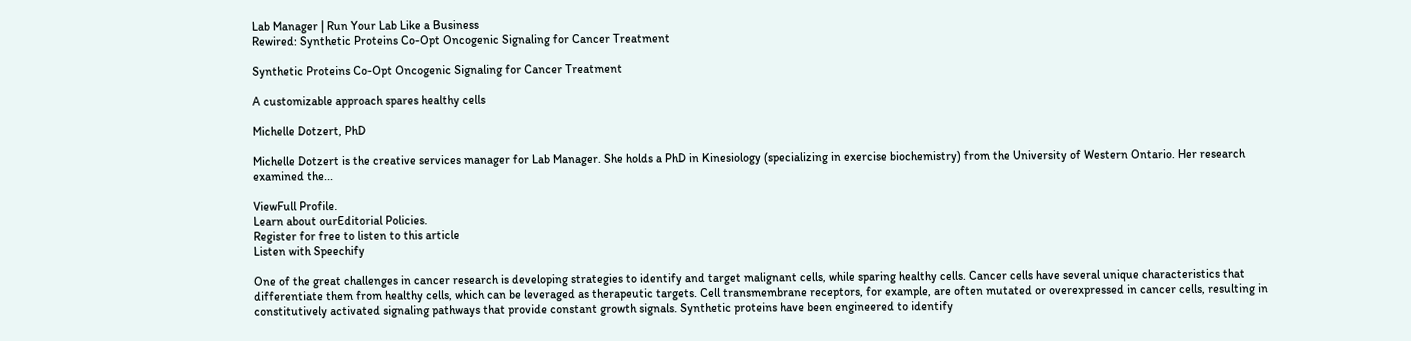Lab Manager | Run Your Lab Like a Business
Rewired: Synthetic Proteins Co-Opt Oncogenic Signaling for Cancer Treatment

Synthetic Proteins Co-Opt Oncogenic Signaling for Cancer Treatment

A customizable approach spares healthy cells

Michelle Dotzert, PhD

Michelle Dotzert is the creative services manager for Lab Manager. She holds a PhD in Kinesiology (specializing in exercise biochemistry) from the University of Western Ontario. Her research examined the...

ViewFull Profile.
Learn about ourEditorial Policies.
Register for free to listen to this article
Listen with Speechify

One of the great challenges in cancer research is developing strategies to identify and target malignant cells, while sparing healthy cells. Cancer cells have several unique characteristics that differentiate them from healthy cells, which can be leveraged as therapeutic targets. Cell transmembrane receptors, for example, are often mutated or overexpressed in cancer cells, resulting in constitutively activated signaling pathways that provide constant growth signals. Synthetic proteins have been engineered to identify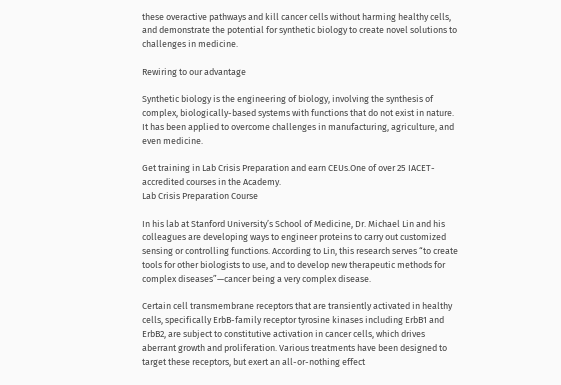these overactive pathways and kill cancer cells without harming healthy cells, and demonstrate the potential for synthetic biology to create novel solutions to challenges in medicine.

Rewiring to our advantage

Synthetic biology is the engineering of biology, involving the synthesis of complex, biologically-based systems with functions that do not exist in nature. It has been applied to overcome challenges in manufacturing, agriculture, and even medicine.

Get training in Lab Crisis Preparation and earn CEUs.One of over 25 IACET-accredited courses in the Academy.
Lab Crisis Preparation Course

In his lab at Stanford University’s School of Medicine, Dr. Michael Lin and his colleagues are developing ways to engineer proteins to carry out customized sensing or controlling functions. According to Lin, this research serves “to create tools for other biologists to use, and to develop new therapeutic methods for complex diseases”—cancer being a very complex disease.

Certain cell transmembrane receptors that are transiently activated in healthy cells, specifically ErbB-family receptor tyrosine kinases including ErbB1 and ErbB2, are subject to constitutive activation in cancer cells, which drives aberrant growth and proliferation. Various treatments have been designed to target these receptors, but exert an all-or-nothing effect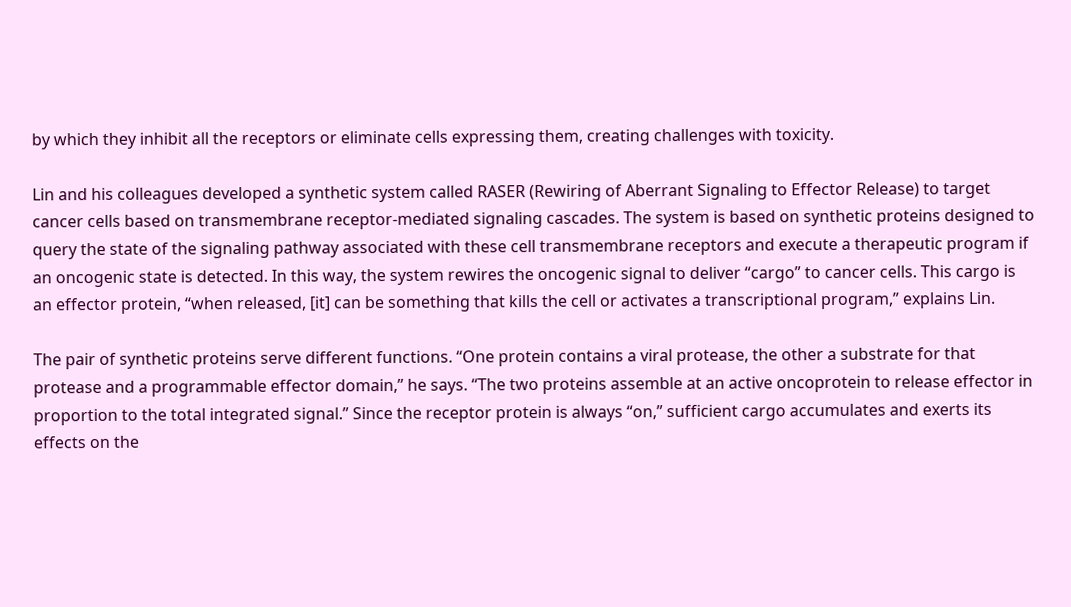by which they inhibit all the receptors or eliminate cells expressing them, creating challenges with toxicity.

Lin and his colleagues developed a synthetic system called RASER (Rewiring of Aberrant Signaling to Effector Release) to target cancer cells based on transmembrane receptor-mediated signaling cascades. The system is based on synthetic proteins designed to query the state of the signaling pathway associated with these cell transmembrane receptors and execute a therapeutic program if an oncogenic state is detected. In this way, the system rewires the oncogenic signal to deliver “cargo” to cancer cells. This cargo is an effector protein, “when released, [it] can be something that kills the cell or activates a transcriptional program,” explains Lin.

The pair of synthetic proteins serve different functions. “One protein contains a viral protease, the other a substrate for that protease and a programmable effector domain,” he says. “The two proteins assemble at an active oncoprotein to release effector in proportion to the total integrated signal.” Since the receptor protein is always “on,” sufficient cargo accumulates and exerts its effects on the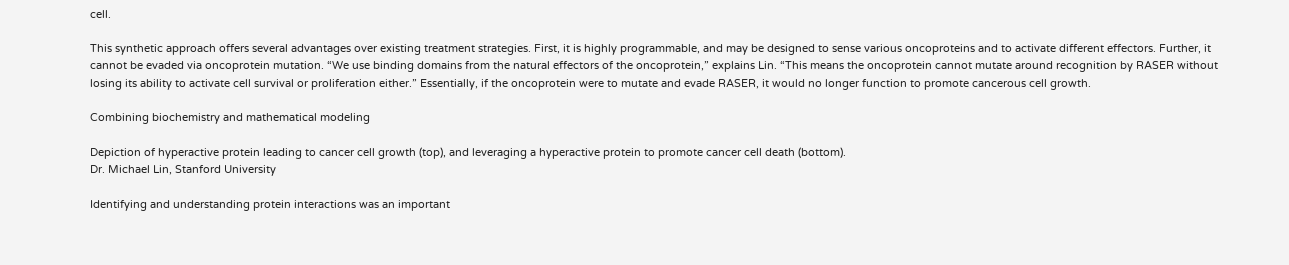cell.

This synthetic approach offers several advantages over existing treatment strategies. First, it is highly programmable, and may be designed to sense various oncoproteins and to activate different effectors. Further, it cannot be evaded via oncoprotein mutation. “We use binding domains from the natural effectors of the oncoprotein,” explains Lin. “This means the oncoprotein cannot mutate around recognition by RASER without losing its ability to activate cell survival or proliferation either.” Essentially, if the oncoprotein were to mutate and evade RASER, it would no longer function to promote cancerous cell growth.

Combining biochemistry and mathematical modeling

Depiction of hyperactive protein leading to cancer cell growth (top), and leveraging a hyperactive protein to promote cancer cell death (bottom).
Dr. Michael Lin, Stanford University

Identifying and understanding protein interactions was an important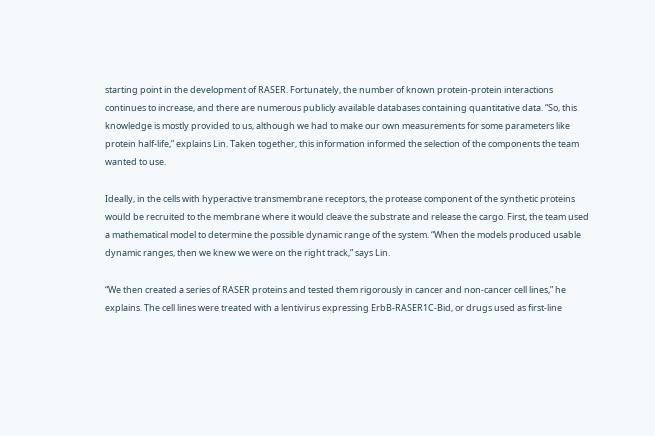starting point in the development of RASER. Fortunately, the number of known protein-protein interactions continues to increase, and there are numerous publicly available databases containing quantitative data. “So, this knowledge is mostly provided to us, although we had to make our own measurements for some parameters like protein half-life,” explains Lin. Taken together, this information informed the selection of the components the team wanted to use.

Ideally, in the cells with hyperactive transmembrane receptors, the protease component of the synthetic proteins would be recruited to the membrane where it would cleave the substrate and release the cargo. First, the team used a mathematical model to determine the possible dynamic range of the system. “When the models produced usable dynamic ranges, then we knew we were on the right track,” says Lin.

“We then created a series of RASER proteins and tested them rigorously in cancer and non-cancer cell lines,” he explains. The cell lines were treated with a lentivirus expressing ErbB-RASER1C-Bid, or drugs used as first-line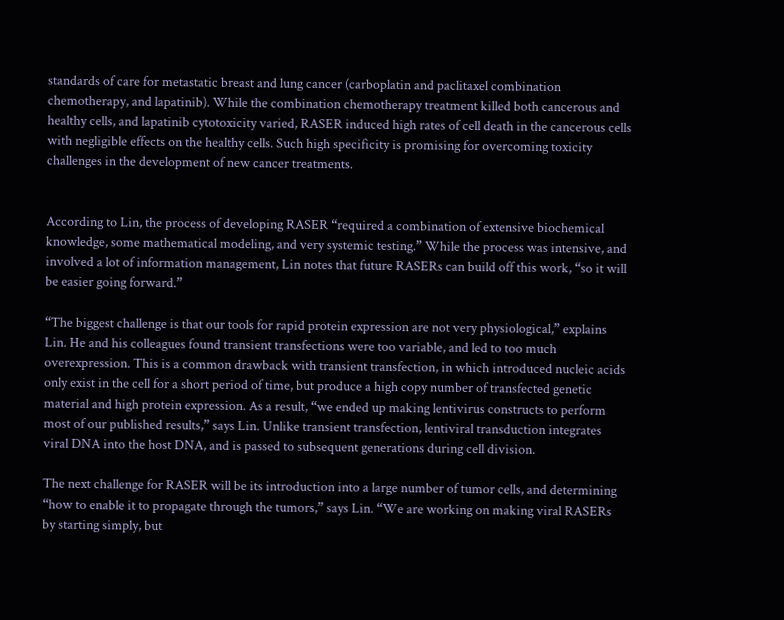standards of care for metastatic breast and lung cancer (carboplatin and paclitaxel combination chemotherapy, and lapatinib). While the combination chemotherapy treatment killed both cancerous and healthy cells, and lapatinib cytotoxicity varied, RASER induced high rates of cell death in the cancerous cells with negligible effects on the healthy cells. Such high specificity is promising for overcoming toxicity challenges in the development of new cancer treatments.


According to Lin, the process of developing RASER “required a combination of extensive biochemical knowledge, some mathematical modeling, and very systemic testing.” While the process was intensive, and involved a lot of information management, Lin notes that future RASERs can build off this work, “so it will be easier going forward.”

“The biggest challenge is that our tools for rapid protein expression are not very physiological,” explains Lin. He and his colleagues found transient transfections were too variable, and led to too much overexpression. This is a common drawback with transient transfection, in which introduced nucleic acids only exist in the cell for a short period of time, but produce a high copy number of transfected genetic material and high protein expression. As a result, “we ended up making lentivirus constructs to perform most of our published results,” says Lin. Unlike transient transfection, lentiviral transduction integrates viral DNA into the host DNA, and is passed to subsequent generations during cell division.

The next challenge for RASER will be its introduction into a large number of tumor cells, and determining “how to enable it to propagate through the tumors,” says Lin. “We are working on making viral RASERs by starting simply, but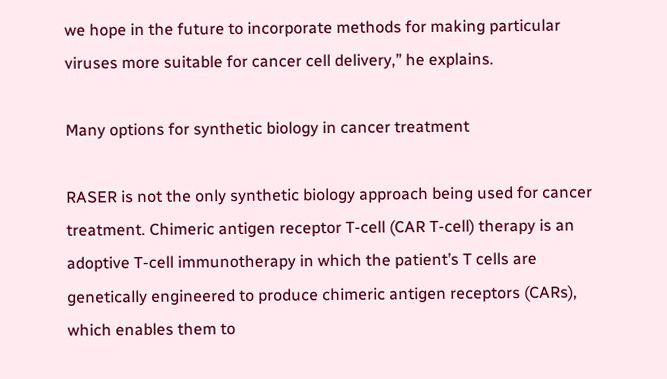we hope in the future to incorporate methods for making particular viruses more suitable for cancer cell delivery,” he explains.

Many options for synthetic biology in cancer treatment

RASER is not the only synthetic biology approach being used for cancer treatment. Chimeric antigen receptor T-cell (CAR T-cell) therapy is an adoptive T-cell immunotherapy in which the patient’s T cells are genetically engineered to produce chimeric antigen receptors (CARs), which enables them to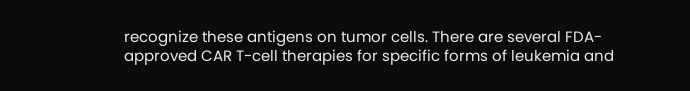recognize these antigens on tumor cells. There are several FDA-approved CAR T-cell therapies for specific forms of leukemia and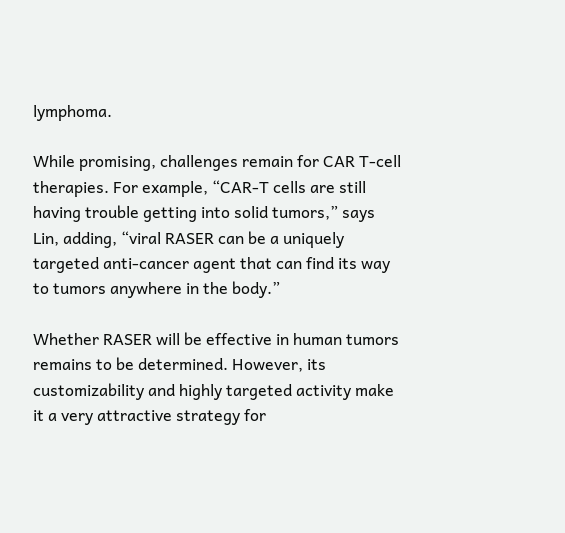lymphoma.

While promising, challenges remain for CAR T-cell therapies. For example, “CAR-T cells are still having trouble getting into solid tumors,” says Lin, adding, “viral RASER can be a uniquely targeted anti-cancer agent that can find its way to tumors anywhere in the body.”

Whether RASER will be effective in human tumors remains to be determined. However, its customizability and highly targeted activity make it a very attractive strategy for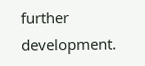further development.